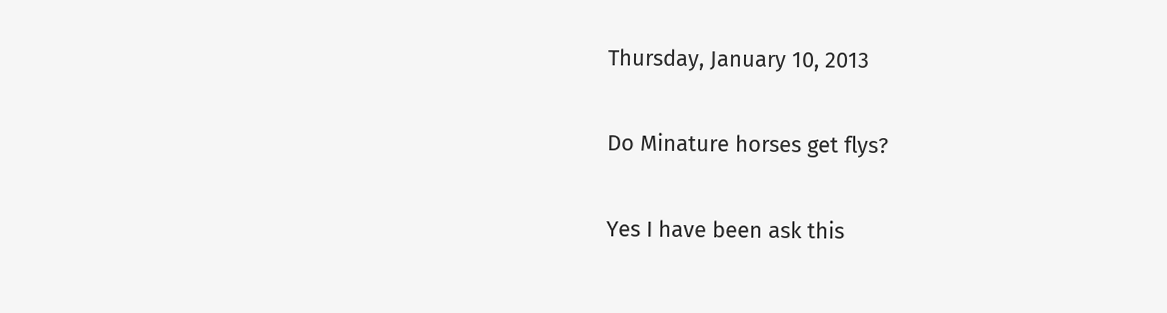Thursday, January 10, 2013

Do Minature horses get flys?

Yes I have been ask this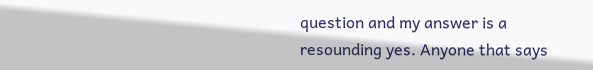question and my answer is a resounding yes. Anyone that says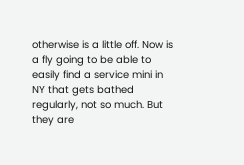otherwise is a little off. Now is a fly going to be able to easily find a service mini in NY that gets bathed regularly, not so much. But they are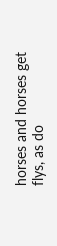horses and horses get flys, as do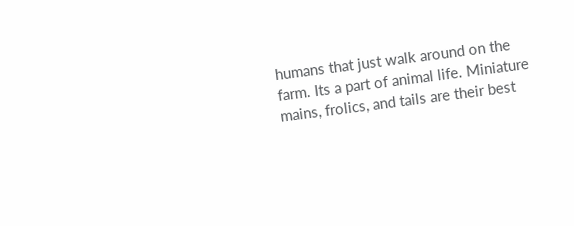humans that just walk around on the farm. Its a part of animal life. Miniature mains, frolics, and tails are their best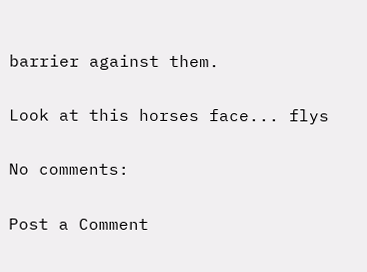barrier against them.

Look at this horses face... flys

No comments:

Post a Comment